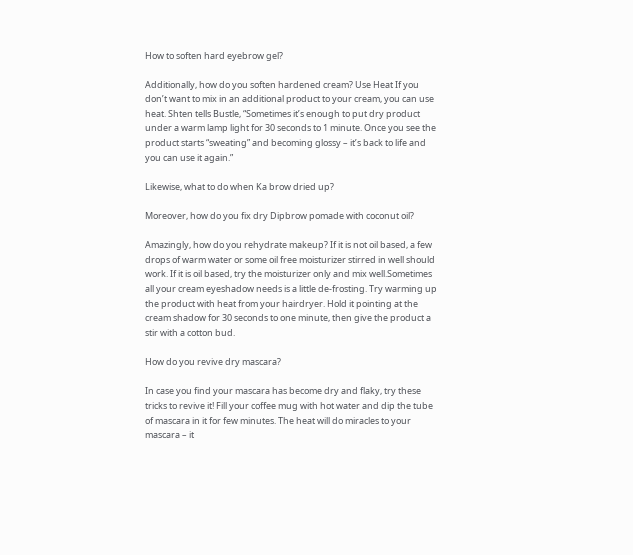How to soften hard eyebrow gel?

Additionally, how do you soften hardened cream? Use Heat If you don’t want to mix in an additional product to your cream, you can use heat. Shten tells Bustle, “Sometimes it’s enough to put dry product under a warm lamp light for 30 seconds to 1 minute. Once you see the product starts “sweating” and becoming glossy – it’s back to life and you can use it again.”

Likewise, what to do when Ka brow dried up?

Moreover, how do you fix dry Dipbrow pomade with coconut oil?

Amazingly, how do you rehydrate makeup? If it is not oil based, a few drops of warm water or some oil free moisturizer stirred in well should work. If it is oil based, try the moisturizer only and mix well.Sometimes all your cream eyeshadow needs is a little de-frosting. Try warming up the product with heat from your hairdryer. Hold it pointing at the cream shadow for 30 seconds to one minute, then give the product a stir with a cotton bud.

How do you revive dry mascara?

In case you find your mascara has become dry and flaky, try these tricks to revive it! Fill your coffee mug with hot water and dip the tube of mascara in it for few minutes. The heat will do miracles to your mascara – it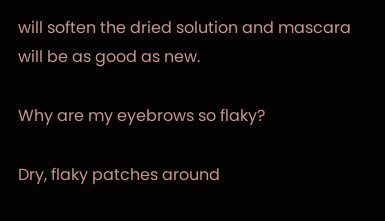will soften the dried solution and mascara will be as good as new.

Why are my eyebrows so flaky?

Dry, flaky patches around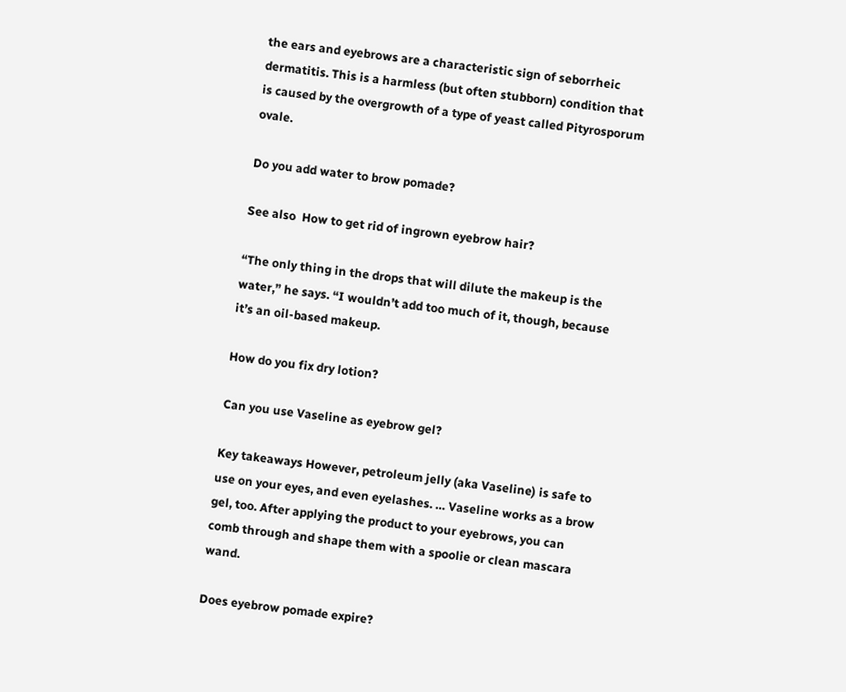the ears and eyebrows are a characteristic sign of seborrheic dermatitis. This is a harmless (but often stubborn) condition that is caused by the overgrowth of a type of yeast called Pityrosporum ovale.

Do you add water to brow pomade?

See also  How to get rid of ingrown eyebrow hair?

“The only thing in the drops that will dilute the makeup is the water,” he says. “I wouldn’t add too much of it, though, because it’s an oil-based makeup.

How do you fix dry lotion?

Can you use Vaseline as eyebrow gel?

Key takeaways However, petroleum jelly (aka Vaseline) is safe to use on your eyes, and even eyelashes. … Vaseline works as a brow gel, too. After applying the product to your eyebrows, you can comb through and shape them with a spoolie or clean mascara wand.

Does eyebrow pomade expire?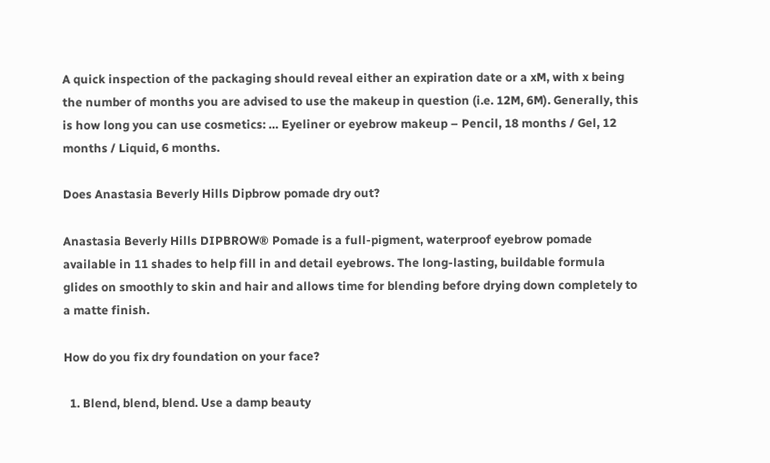A quick inspection of the packaging should reveal either an expiration date or a xM, with x being the number of months you are advised to use the makeup in question (i.e. 12M, 6M). Generally, this is how long you can use cosmetics: … Eyeliner or eyebrow makeup – Pencil, 18 months / Gel, 12 months / Liquid, 6 months.

Does Anastasia Beverly Hills Dipbrow pomade dry out?

Anastasia Beverly Hills DIPBROW® Pomade is a full-pigment, waterproof eyebrow pomade available in 11 shades to help fill in and detail eyebrows. The long-lasting, buildable formula glides on smoothly to skin and hair and allows time for blending before drying down completely to a matte finish.

How do you fix dry foundation on your face?

  1. Blend, blend, blend. Use a damp beauty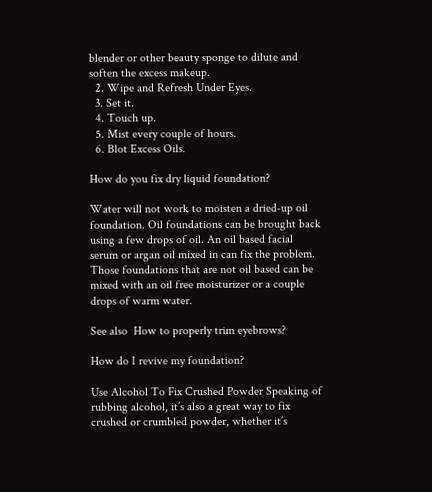blender or other beauty sponge to dilute and soften the excess makeup.
  2. Wipe and Refresh Under Eyes.
  3. Set it.
  4. Touch up.
  5. Mist every couple of hours.
  6. Blot Excess Oils.

How do you fix dry liquid foundation?

Water will not work to moisten a dried-up oil foundation. Oil foundations can be brought back using a few drops of oil. An oil based facial serum or argan oil mixed in can fix the problem. Those foundations that are not oil based can be mixed with an oil free moisturizer or a couple drops of warm water.

See also  How to properly trim eyebrows?

How do I revive my foundation?

Use Alcohol To Fix Crushed Powder Speaking of rubbing alcohol, it’s also a great way to fix crushed or crumbled powder, whether it’s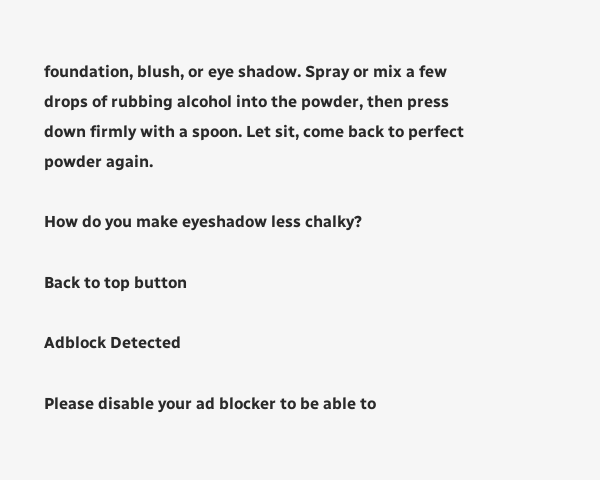foundation, blush, or eye shadow. Spray or mix a few drops of rubbing alcohol into the powder, then press down firmly with a spoon. Let sit, come back to perfect powder again.

How do you make eyeshadow less chalky?

Back to top button

Adblock Detected

Please disable your ad blocker to be able to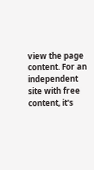view the page content. For an independent site with free content, it's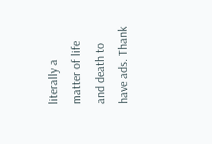literally a matter of life and death to have ads. Thank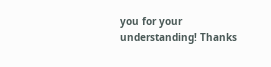you for your understanding! Thanks